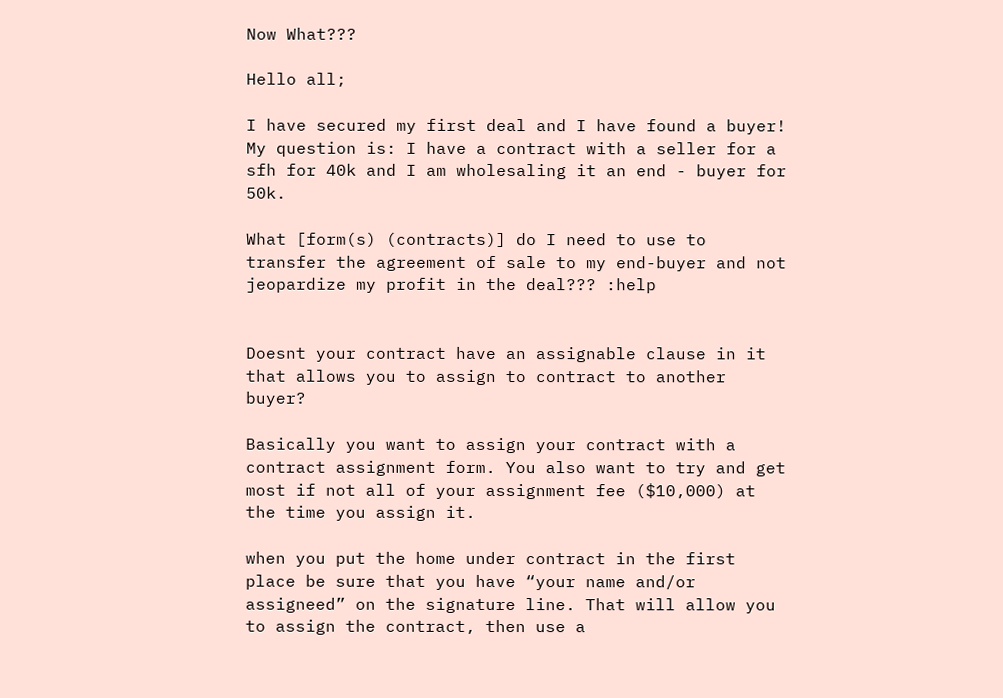Now What???

Hello all;

I have secured my first deal and I have found a buyer! My question is: I have a contract with a seller for a sfh for 40k and I am wholesaling it an end - buyer for 50k.

What [form(s) (contracts)] do I need to use to transfer the agreement of sale to my end-buyer and not jeopardize my profit in the deal??? :help


Doesnt your contract have an assignable clause in it that allows you to assign to contract to another buyer?

Basically you want to assign your contract with a contract assignment form. You also want to try and get most if not all of your assignment fee ($10,000) at the time you assign it.

when you put the home under contract in the first place be sure that you have “your name and/or assigneed” on the signature line. That will allow you to assign the contract, then use a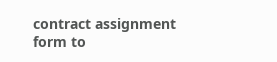contract assignment form to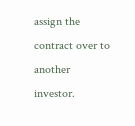assign the contract over to another investor.